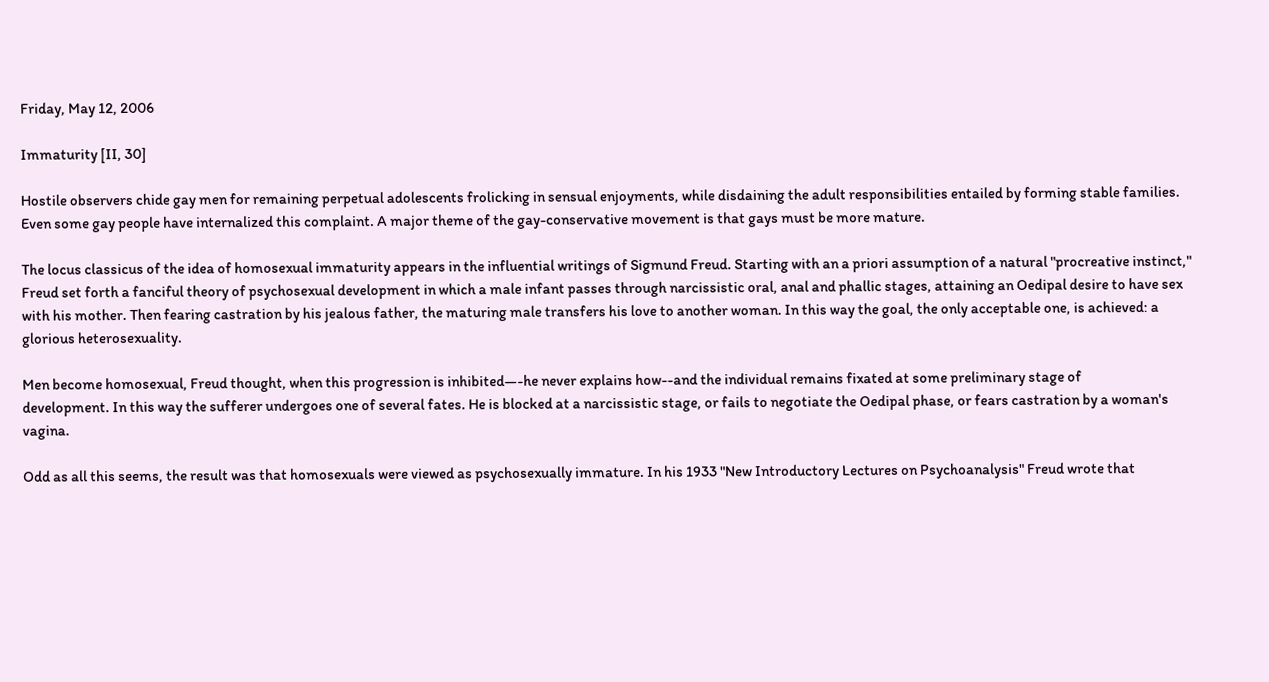Friday, May 12, 2006

Immaturity [II, 30]

Hostile observers chide gay men for remaining perpetual adolescents frolicking in sensual enjoyments, while disdaining the adult responsibilities entailed by forming stable families. Even some gay people have internalized this complaint. A major theme of the gay-conservative movement is that gays must be more mature.

The locus classicus of the idea of homosexual immaturity appears in the influential writings of Sigmund Freud. Starting with an a priori assumption of a natural "procreative instinct," Freud set forth a fanciful theory of psychosexual development in which a male infant passes through narcissistic oral, anal and phallic stages, attaining an Oedipal desire to have sex with his mother. Then fearing castration by his jealous father, the maturing male transfers his love to another woman. In this way the goal, the only acceptable one, is achieved: a glorious heterosexuality.

Men become homosexual, Freud thought, when this progression is inhibited—-he never explains how--and the individual remains fixated at some preliminary stage of
development. In this way the sufferer undergoes one of several fates. He is blocked at a narcissistic stage, or fails to negotiate the Oedipal phase, or fears castration by a woman's vagina.

Odd as all this seems, the result was that homosexuals were viewed as psychosexually immature. In his 1933 "New Introductory Lectures on Psychoanalysis" Freud wrote that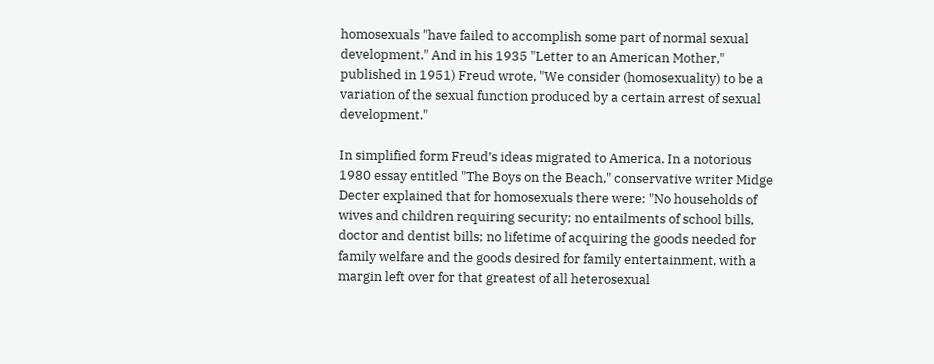homosexuals "have failed to accomplish some part of normal sexual development." And in his 1935 "Letter to an American Mother," published in 1951) Freud wrote, "We consider (homosexuality) to be a variation of the sexual function produced by a certain arrest of sexual development."

In simplified form Freud’s ideas migrated to America. In a notorious 1980 essay entitled "The Boys on the Beach," conservative writer Midge Decter explained that for homosexuals there were: "No households of wives and children requiring security; no entailments of school bills, doctor and dentist bills; no lifetime of acquiring the goods needed for family welfare and the goods desired for family entertainment, with a margin left over for that greatest of all heterosexual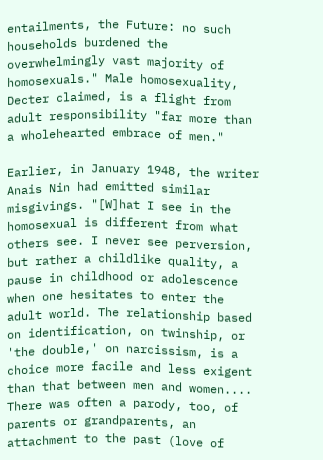entailments, the Future: no such households burdened the overwhelmingly vast majority of homosexuals." Male homosexuality, Decter claimed, is a flight from adult responsibility "far more than a wholehearted embrace of men."

Earlier, in January 1948, the writer Anais Nin had emitted similar misgivings. "[W]hat I see in the homosexual is different from what others see. I never see perversion, but rather a childlike quality, a pause in childhood or adolescence when one hesitates to enter the adult world. The relationship based on identification, on twinship, or 'the double,' on narcissism, is a choice more facile and less exigent than that between men and women.... There was often a parody, too, of parents or grandparents, an attachment to the past (love of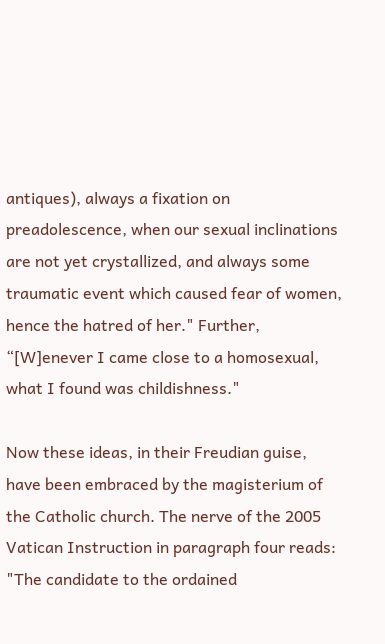antiques), always a fixation on preadolescence, when our sexual inclinations are not yet crystallized, and always some traumatic event which caused fear of women, hence the hatred of her." Further, “[W]enever I came close to a homosexual, what I found was childishness."

Now these ideas, in their Freudian guise, have been embraced by the magisterium of the Catholic church. The nerve of the 2005 Vatican Instruction in paragraph four reads: "The candidate to the ordained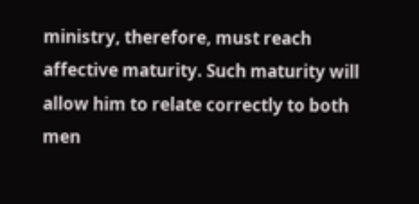ministry, therefore, must reach affective maturity. Such maturity will allow him to relate correctly to both men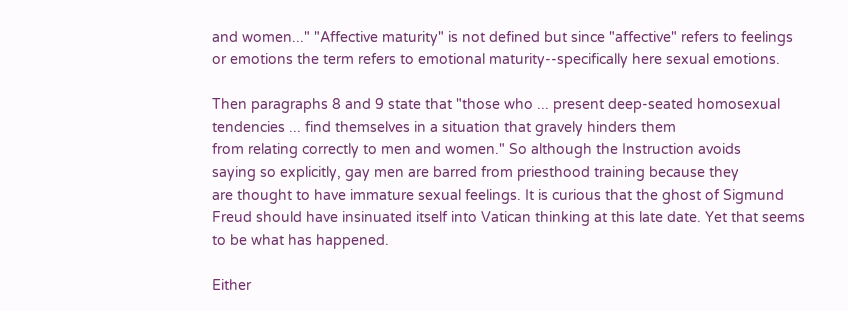and women..." "Affective maturity" is not defined but since "affective" refers to feelings or emotions the term refers to emotional maturity--specifically here sexual emotions.

Then paragraphs 8 and 9 state that "those who ... present deep-seated homosexual tendencies ... find themselves in a situation that gravely hinders them
from relating correctly to men and women." So although the Instruction avoids
saying so explicitly, gay men are barred from priesthood training because they
are thought to have immature sexual feelings. It is curious that the ghost of Sigmund Freud should have insinuated itself into Vatican thinking at this late date. Yet that seems to be what has happened.

Either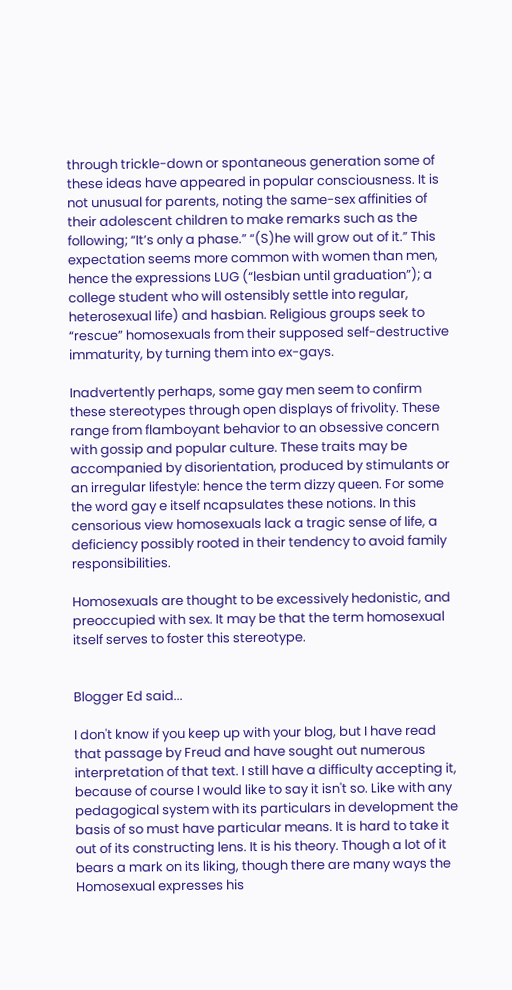through trickle-down or spontaneous generation some of these ideas have appeared in popular consciousness. It is not unusual for parents, noting the same-sex affinities of their adolescent children to make remarks such as the following; “It’s only a phase.” “(S)he will grow out of it.” This expectation seems more common with women than men, hence the expressions LUG (“lesbian until graduation”); a college student who will ostensibly settle into regular, heterosexual life) and hasbian. Religious groups seek to “rescue” homosexuals from their supposed self-destructive immaturity, by turning them into ex-gays.

Inadvertently perhaps, some gay men seem to confirm these stereotypes through open displays of frivolity. These range from flamboyant behavior to an obsessive concern with gossip and popular culture. These traits may be accompanied by disorientation, produced by stimulants or an irregular lifestyle: hence the term dizzy queen. For some the word gay e itself ncapsulates these notions. In this censorious view homosexuals lack a tragic sense of life, a deficiency possibly rooted in their tendency to avoid family responsibilities.

Homosexuals are thought to be excessively hedonistic, and preoccupied with sex. It may be that the term homosexual itself serves to foster this stereotype.


Blogger Ed said...

I don't know if you keep up with your blog, but I have read that passage by Freud and have sought out numerous interpretation of that text. I still have a difficulty accepting it, because of course I would like to say it isn't so. Like with any pedagogical system with its particulars in development the basis of so must have particular means. It is hard to take it out of its constructing lens. It is his theory. Though a lot of it bears a mark on its liking, though there are many ways the Homosexual expresses his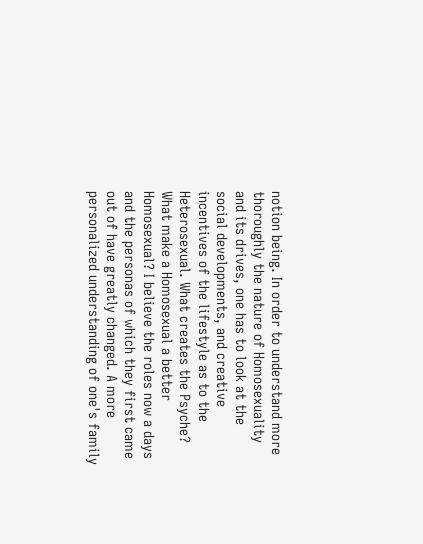notion being. In order to understand more thoroughly the nature of Homosexuality and its drives, one has to look at the social developments, and creative incentives of the lifestyle as to the Heterosexual. What creates the Psyche? What make a Homosexual a better Homosexual? I believe the roles now a days and the personas of which they first came out of have greatly changed. A more personalized understanding of one's family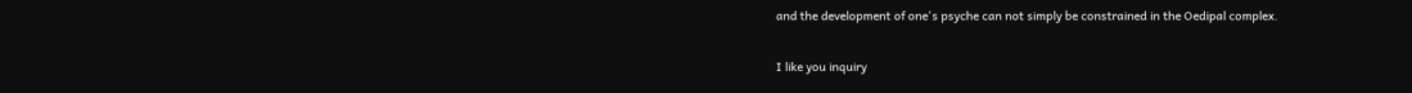and the development of one's psyche can not simply be constrained in the Oedipal complex.

I like you inquiry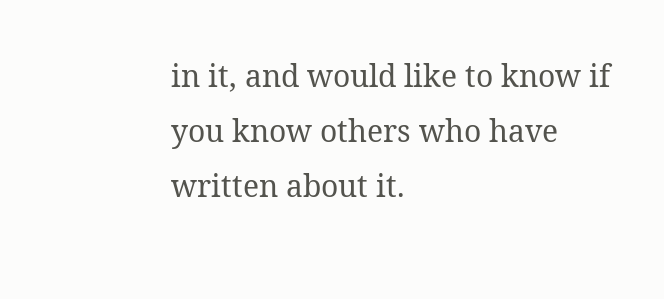in it, and would like to know if you know others who have written about it.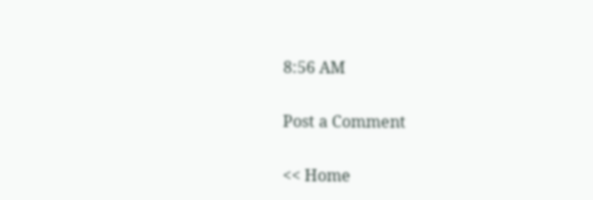8:56 AM

Post a Comment

<< Home